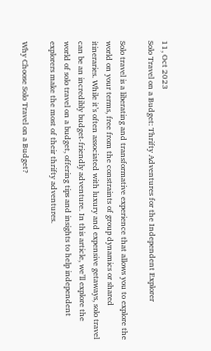11, Oct 2023
Solo Travel on a Budget: Thrifty Adventures for the Independent Explorer

Solo travel is a liberating and transformative experience that allows you to explore the world on your terms, free from the constraints of group dynamics or shared itineraries. While it’s often associated with luxury and expensive getaways, solo travel can be an incredibly budget-friendly adventure. In this article, we’ll explore the world of solo travel on a budget, offering tips and insights to help independent explorers make the most of their thrifty adventures.

Why Choose Solo Travel on a Budget?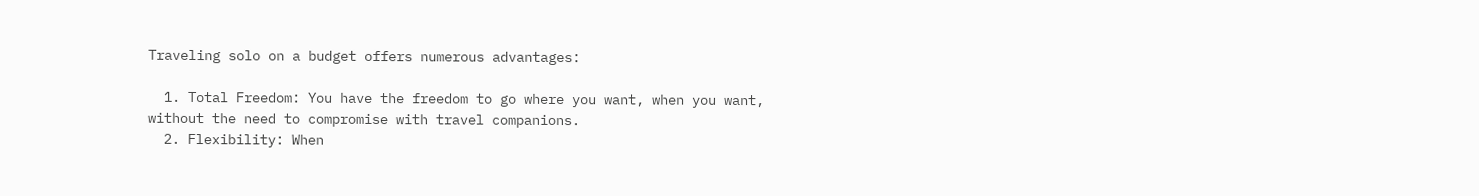Traveling solo on a budget offers numerous advantages:

  1. Total Freedom: You have the freedom to go where you want, when you want, without the need to compromise with travel companions.
  2. Flexibility: When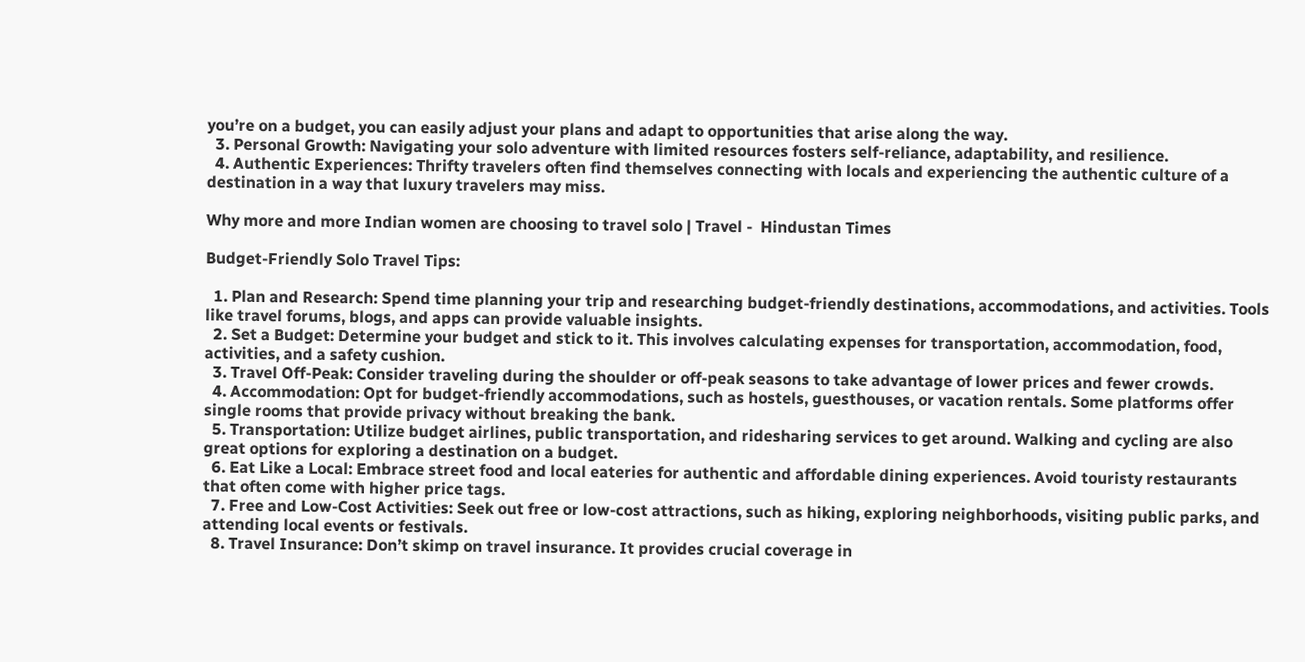you’re on a budget, you can easily adjust your plans and adapt to opportunities that arise along the way.
  3. Personal Growth: Navigating your solo adventure with limited resources fosters self-reliance, adaptability, and resilience.
  4. Authentic Experiences: Thrifty travelers often find themselves connecting with locals and experiencing the authentic culture of a destination in a way that luxury travelers may miss.

Why more and more Indian women are choosing to travel solo | Travel -  Hindustan Times

Budget-Friendly Solo Travel Tips:

  1. Plan and Research: Spend time planning your trip and researching budget-friendly destinations, accommodations, and activities. Tools like travel forums, blogs, and apps can provide valuable insights.
  2. Set a Budget: Determine your budget and stick to it. This involves calculating expenses for transportation, accommodation, food, activities, and a safety cushion.
  3. Travel Off-Peak: Consider traveling during the shoulder or off-peak seasons to take advantage of lower prices and fewer crowds.
  4. Accommodation: Opt for budget-friendly accommodations, such as hostels, guesthouses, or vacation rentals. Some platforms offer single rooms that provide privacy without breaking the bank.
  5. Transportation: Utilize budget airlines, public transportation, and ridesharing services to get around. Walking and cycling are also great options for exploring a destination on a budget.
  6. Eat Like a Local: Embrace street food and local eateries for authentic and affordable dining experiences. Avoid touristy restaurants that often come with higher price tags.
  7. Free and Low-Cost Activities: Seek out free or low-cost attractions, such as hiking, exploring neighborhoods, visiting public parks, and attending local events or festivals.
  8. Travel Insurance: Don’t skimp on travel insurance. It provides crucial coverage in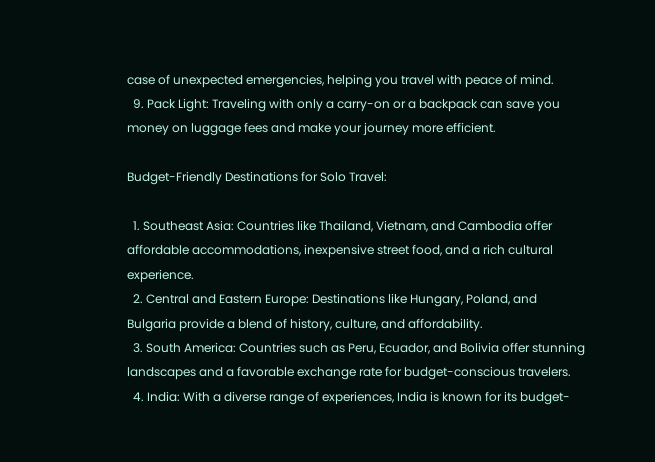case of unexpected emergencies, helping you travel with peace of mind.
  9. Pack Light: Traveling with only a carry-on or a backpack can save you money on luggage fees and make your journey more efficient.

Budget-Friendly Destinations for Solo Travel:

  1. Southeast Asia: Countries like Thailand, Vietnam, and Cambodia offer affordable accommodations, inexpensive street food, and a rich cultural experience.
  2. Central and Eastern Europe: Destinations like Hungary, Poland, and Bulgaria provide a blend of history, culture, and affordability.
  3. South America: Countries such as Peru, Ecuador, and Bolivia offer stunning landscapes and a favorable exchange rate for budget-conscious travelers.
  4. India: With a diverse range of experiences, India is known for its budget-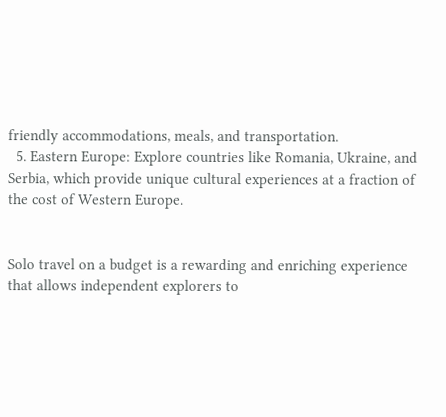friendly accommodations, meals, and transportation.
  5. Eastern Europe: Explore countries like Romania, Ukraine, and Serbia, which provide unique cultural experiences at a fraction of the cost of Western Europe.


Solo travel on a budget is a rewarding and enriching experience that allows independent explorers to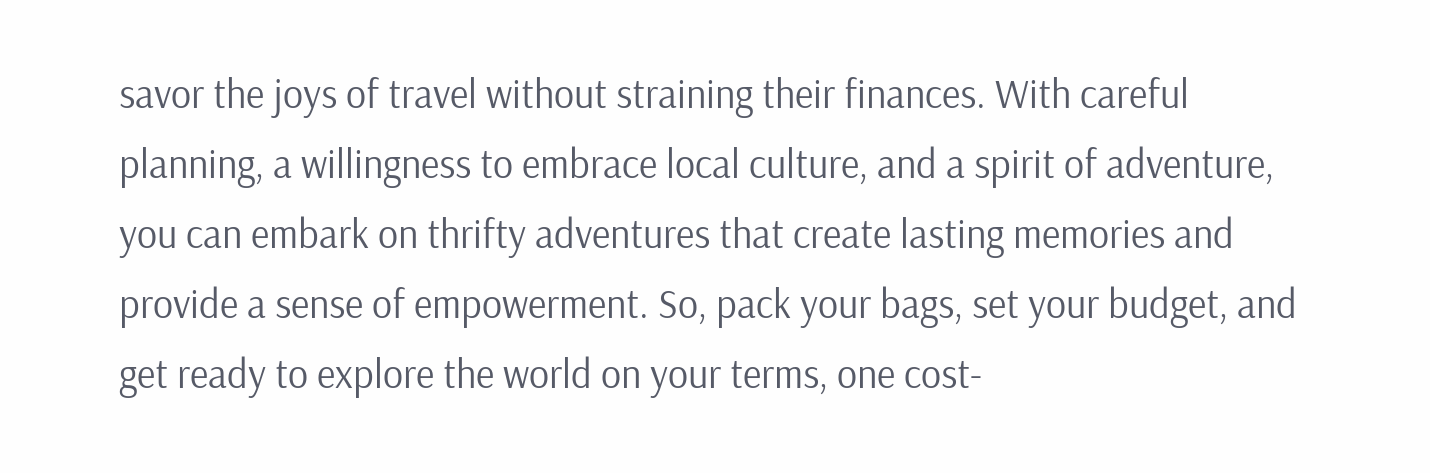savor the joys of travel without straining their finances. With careful planning, a willingness to embrace local culture, and a spirit of adventure, you can embark on thrifty adventures that create lasting memories and provide a sense of empowerment. So, pack your bags, set your budget, and get ready to explore the world on your terms, one cost-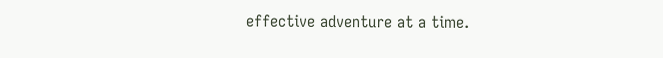effective adventure at a time.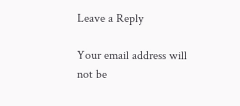Leave a Reply

Your email address will not be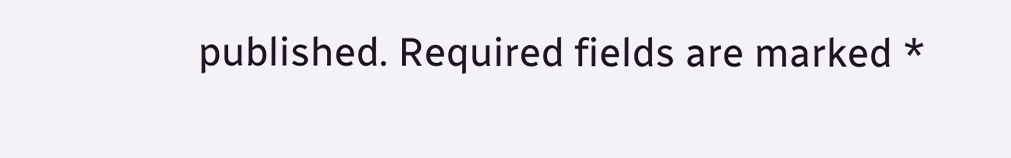published. Required fields are marked *